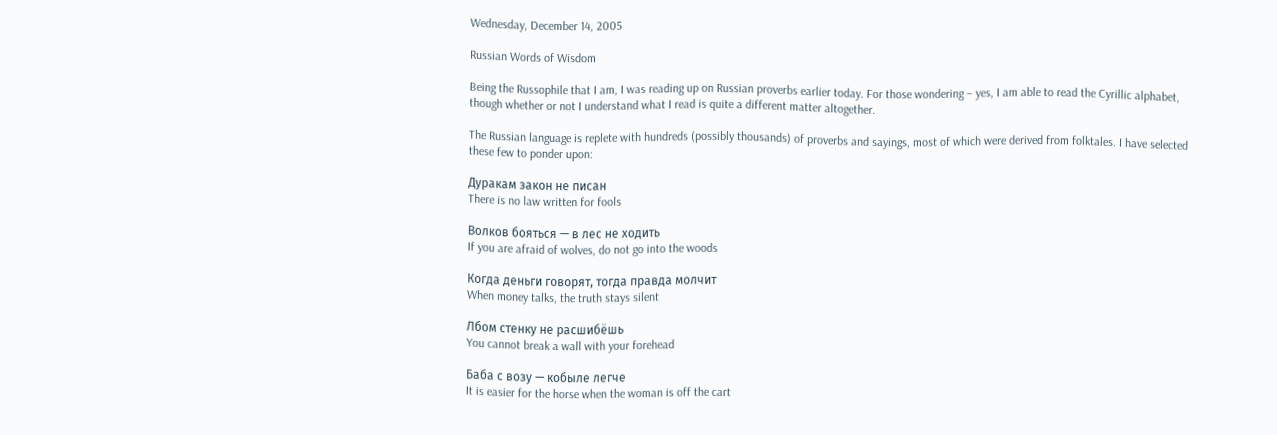Wednesday, December 14, 2005

Russian Words of Wisdom

Being the Russophile that I am, I was reading up on Russian proverbs earlier today. For those wondering – yes, I am able to read the Cyrillic alphabet, though whether or not I understand what I read is quite a different matter altogether.

The Russian language is replete with hundreds (possibly thousands) of proverbs and sayings, most of which were derived from folktales. I have selected these few to ponder upon:

Дуракам закон не писан
There is no law written for fools

Волков бояться — в лес не ходить
If you are afraid of wolves, do not go into the woods

Когда деньги говорят, тогда правда молчит
When money talks, the truth stays silent

Лбом стенку не расшибёшь
You cannot break a wall with your forehead

Баба с возу — кобыле легче
It is easier for the horse when the woman is off the cart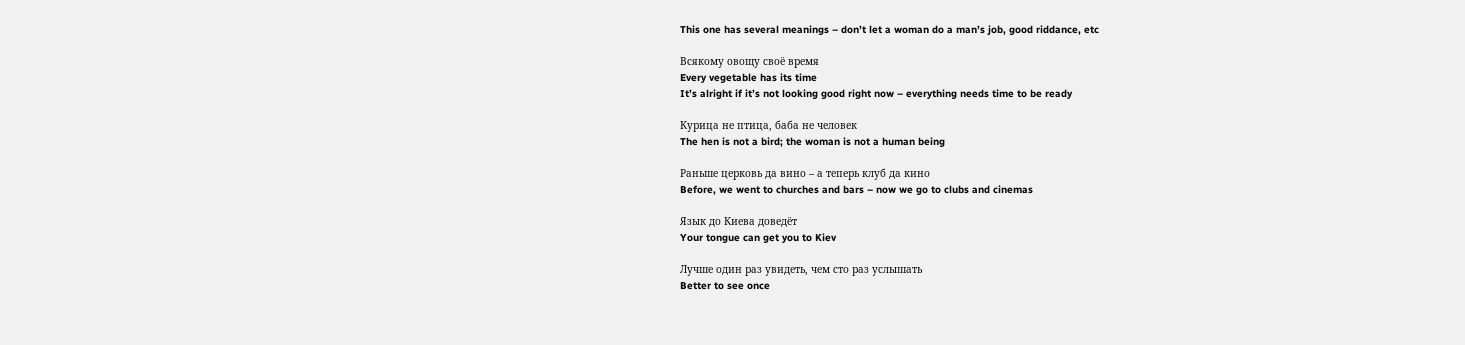This one has several meanings – don’t let a woman do a man’s job, good riddance, etc

Всякому овощу своё время
Every vegetable has its time
It’s alright if it’s not looking good right now – everything needs time to be ready

Курица не птица, баба не человек
The hen is not a bird; the woman is not a human being

Раньше церковь да вино – а теперь клуб да кино
Before, we went to churches and bars – now we go to clubs and cinemas

Язык до Киева доведёт
Your tongue can get you to Kiev

Лучше один раз увидеть, чем сто раз услышать
Better to see once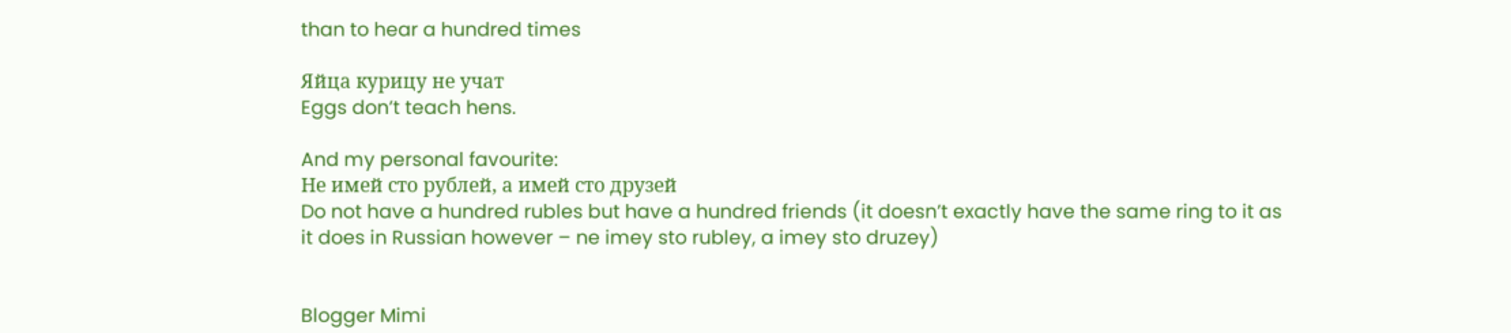than to hear a hundred times

Яйца курицу не учат
Eggs don’t teach hens.

And my personal favourite:
Не имей сто рублей, а имей сто друзей
Do not have a hundred rubles but have a hundred friends (it doesn’t exactly have the same ring to it as it does in Russian however – ne imey sto rubley, a imey sto druzey)


Blogger Mimi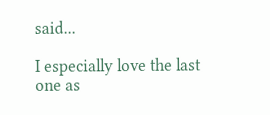said...

I especially love the last one as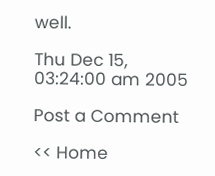well.

Thu Dec 15, 03:24:00 am 2005

Post a Comment

<< Home